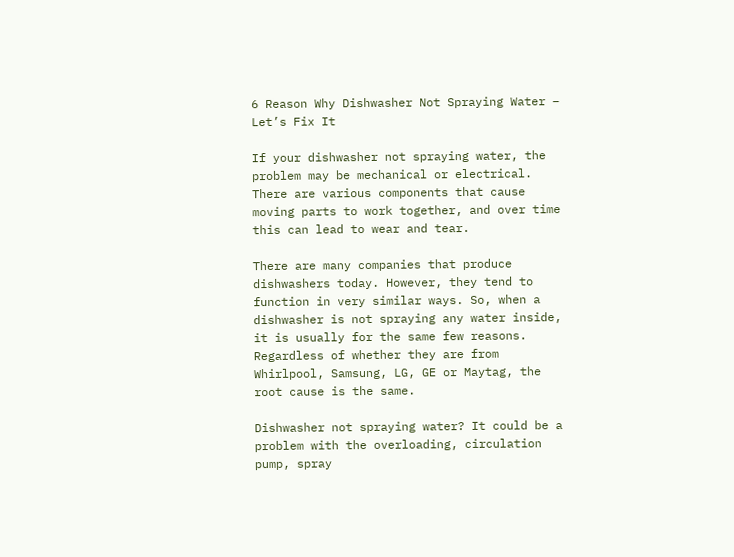6 Reason Why Dishwasher Not Spraying Water – Let’s Fix It

If your dishwasher not spraying water, the problem may be mechanical or electrical. There are various components that cause moving parts to work together, and over time this can lead to wear and tear.

There are many companies that produce dishwashers today. However, they tend to function in very similar ways. So, when a dishwasher is not spraying any water inside, it is usually for the same few reasons. Regardless of whether they are from Whirlpool, Samsung, LG, GE or Maytag, the root cause is the same.

Dishwasher not spraying water? It could be a problem with the overloading, circulation pump, spray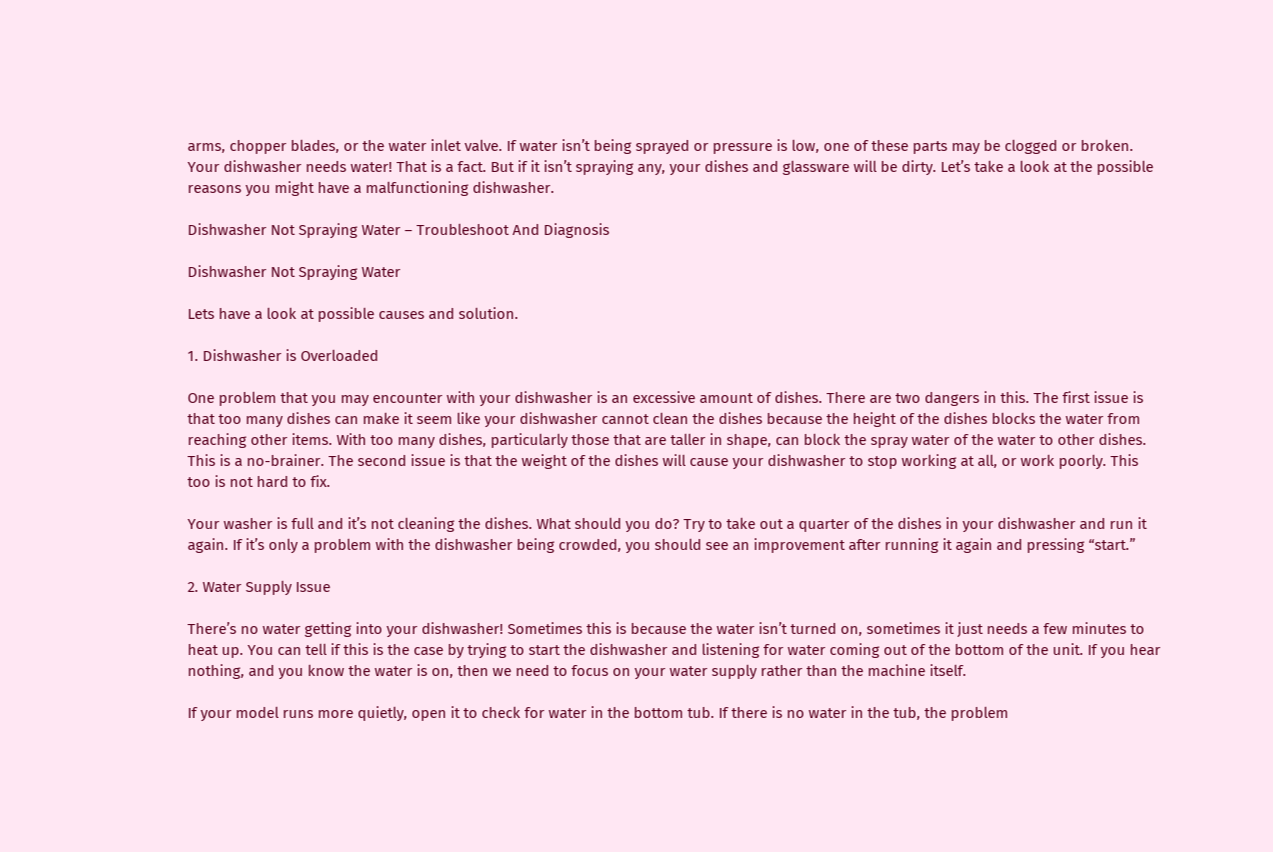arms, chopper blades, or the water inlet valve. If water isn’t being sprayed or pressure is low, one of these parts may be clogged or broken. Your dishwasher needs water! That is a fact. But if it isn’t spraying any, your dishes and glassware will be dirty. Let’s take a look at the possible reasons you might have a malfunctioning dishwasher.

Dishwasher Not Spraying Water – Troubleshoot And Diagnosis

Dishwasher Not Spraying Water

Lets have a look at possible causes and solution.

1. Dishwasher is Overloaded

One problem that you may encounter with your dishwasher is an excessive amount of dishes. There are two dangers in this. The first issue is that too many dishes can make it seem like your dishwasher cannot clean the dishes because the height of the dishes blocks the water from reaching other items. With too many dishes, particularly those that are taller in shape, can block the spray water of the water to other dishes. This is a no-brainer. The second issue is that the weight of the dishes will cause your dishwasher to stop working at all, or work poorly. This too is not hard to fix.

Your washer is full and it’s not cleaning the dishes. What should you do? Try to take out a quarter of the dishes in your dishwasher and run it again. If it’s only a problem with the dishwasher being crowded, you should see an improvement after running it again and pressing “start.”

2. Water Supply Issue

There’s no water getting into your dishwasher! Sometimes this is because the water isn’t turned on, sometimes it just needs a few minutes to heat up. You can tell if this is the case by trying to start the dishwasher and listening for water coming out of the bottom of the unit. If you hear nothing, and you know the water is on, then we need to focus on your water supply rather than the machine itself.

If your model runs more quietly, open it to check for water in the bottom tub. If there is no water in the tub, the problem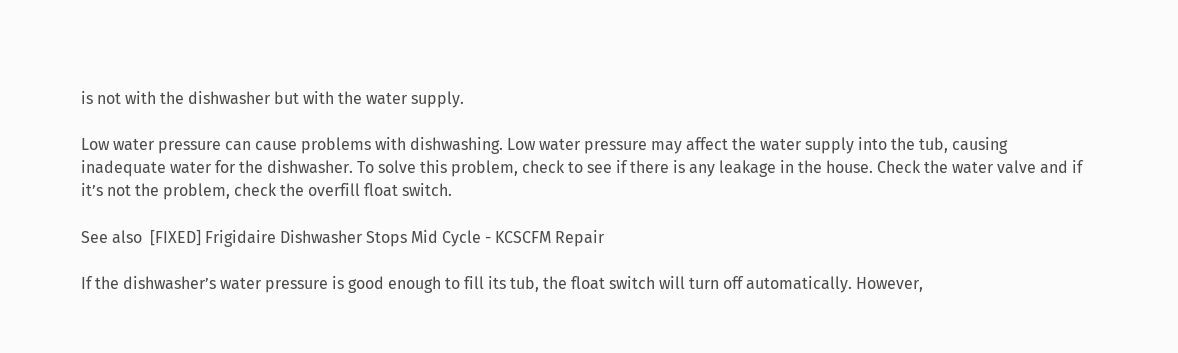is not with the dishwasher but with the water supply.

Low water pressure can cause problems with dishwashing. Low water pressure may affect the water supply into the tub, causing inadequate water for the dishwasher. To solve this problem, check to see if there is any leakage in the house. Check the water valve and if it’s not the problem, check the overfill float switch.

See also  [FIXED] Frigidaire Dishwasher Stops Mid Cycle - KCSCFM Repair

If the dishwasher’s water pressure is good enough to fill its tub, the float switch will turn off automatically. However,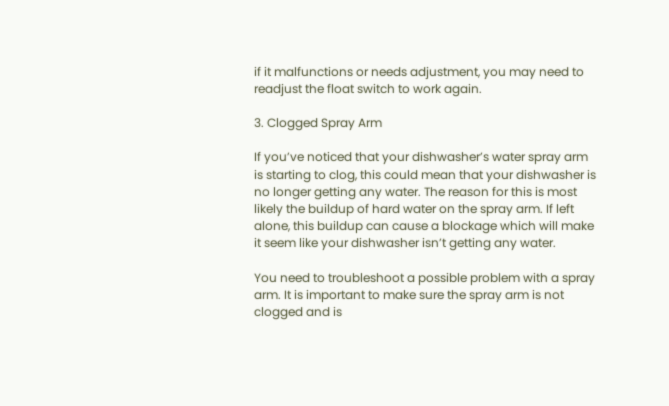if it malfunctions or needs adjustment, you may need to readjust the float switch to work again.

3. Clogged Spray Arm

If you’ve noticed that your dishwasher’s water spray arm is starting to clog, this could mean that your dishwasher is no longer getting any water. The reason for this is most likely the buildup of hard water on the spray arm. If left alone, this buildup can cause a blockage which will make it seem like your dishwasher isn’t getting any water.

You need to troubleshoot a possible problem with a spray arm. It is important to make sure the spray arm is not clogged and is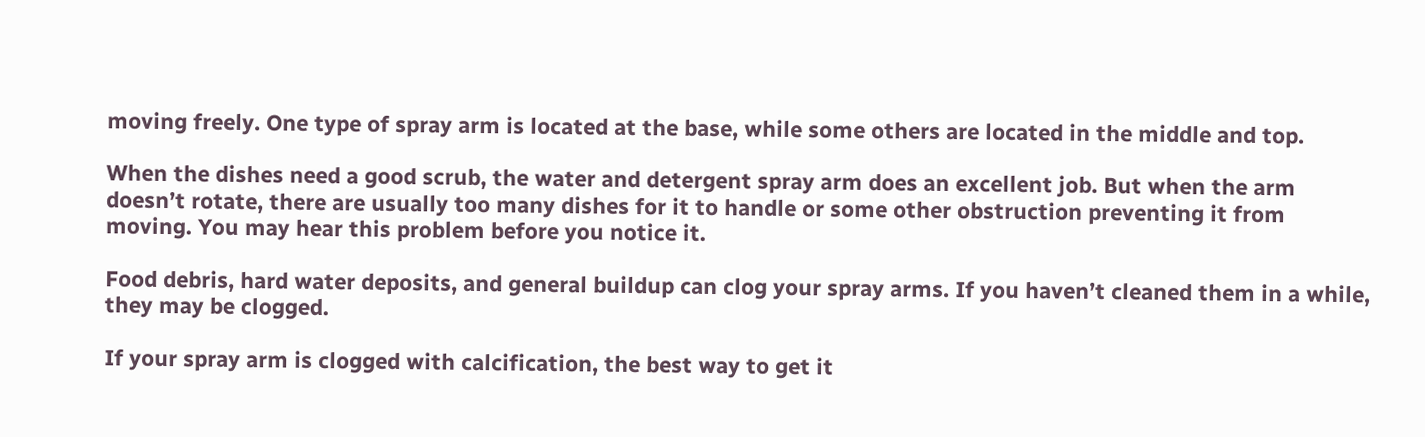moving freely. One type of spray arm is located at the base, while some others are located in the middle and top.

When the dishes need a good scrub, the water and detergent spray arm does an excellent job. But when the arm doesn’t rotate, there are usually too many dishes for it to handle or some other obstruction preventing it from moving. You may hear this problem before you notice it.

Food debris, hard water deposits, and general buildup can clog your spray arms. If you haven’t cleaned them in a while, they may be clogged.

If your spray arm is clogged with calcification, the best way to get it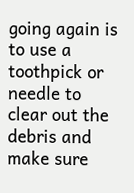going again is to use a toothpick or needle to clear out the debris and make sure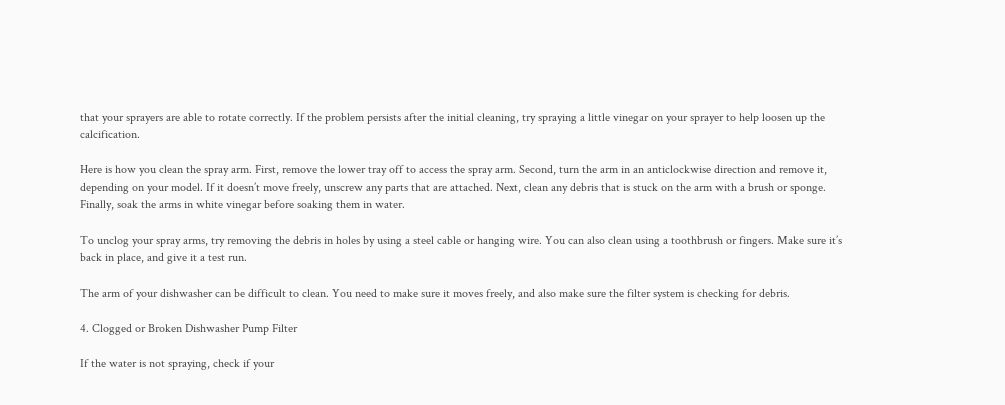that your sprayers are able to rotate correctly. If the problem persists after the initial cleaning, try spraying a little vinegar on your sprayer to help loosen up the calcification.

Here is how you clean the spray arm. First, remove the lower tray off to access the spray arm. Second, turn the arm in an anticlockwise direction and remove it, depending on your model. If it doesn’t move freely, unscrew any parts that are attached. Next, clean any debris that is stuck on the arm with a brush or sponge. Finally, soak the arms in white vinegar before soaking them in water.

To unclog your spray arms, try removing the debris in holes by using a steel cable or hanging wire. You can also clean using a toothbrush or fingers. Make sure it’s back in place, and give it a test run.

The arm of your dishwasher can be difficult to clean. You need to make sure it moves freely, and also make sure the filter system is checking for debris.

4. Clogged or Broken Dishwasher Pump Filter

If the water is not spraying, check if your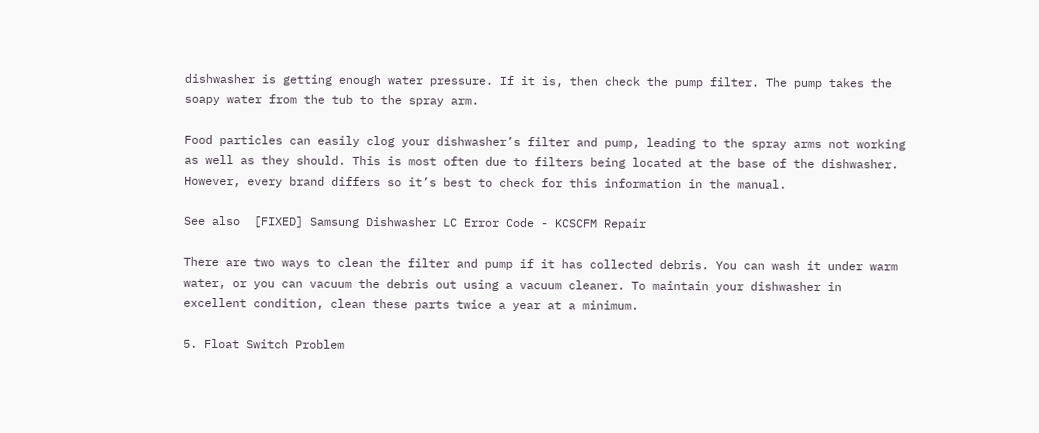dishwasher is getting enough water pressure. If it is, then check the pump filter. The pump takes the soapy water from the tub to the spray arm.

Food particles can easily clog your dishwasher’s filter and pump, leading to the spray arms not working as well as they should. This is most often due to filters being located at the base of the dishwasher. However, every brand differs so it’s best to check for this information in the manual.

See also  [FIXED] Samsung Dishwasher LC Error Code - KCSCFM Repair

There are two ways to clean the filter and pump if it has collected debris. You can wash it under warm water, or you can vacuum the debris out using a vacuum cleaner. To maintain your dishwasher in excellent condition, clean these parts twice a year at a minimum.

5. Float Switch Problem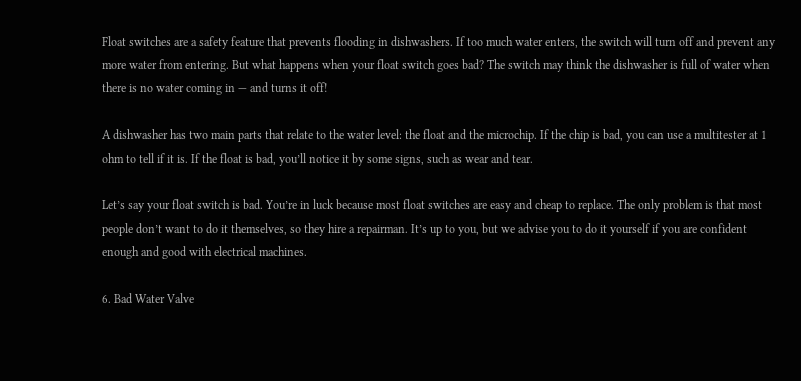Float switches are a safety feature that prevents flooding in dishwashers. If too much water enters, the switch will turn off and prevent any more water from entering. But what happens when your float switch goes bad? The switch may think the dishwasher is full of water when there is no water coming in — and turns it off!

A dishwasher has two main parts that relate to the water level: the float and the microchip. If the chip is bad, you can use a multitester at 1 ohm to tell if it is. If the float is bad, you’ll notice it by some signs, such as wear and tear.

Let’s say your float switch is bad. You’re in luck because most float switches are easy and cheap to replace. The only problem is that most people don’t want to do it themselves, so they hire a repairman. It’s up to you, but we advise you to do it yourself if you are confident enough and good with electrical machines.

6. Bad Water Valve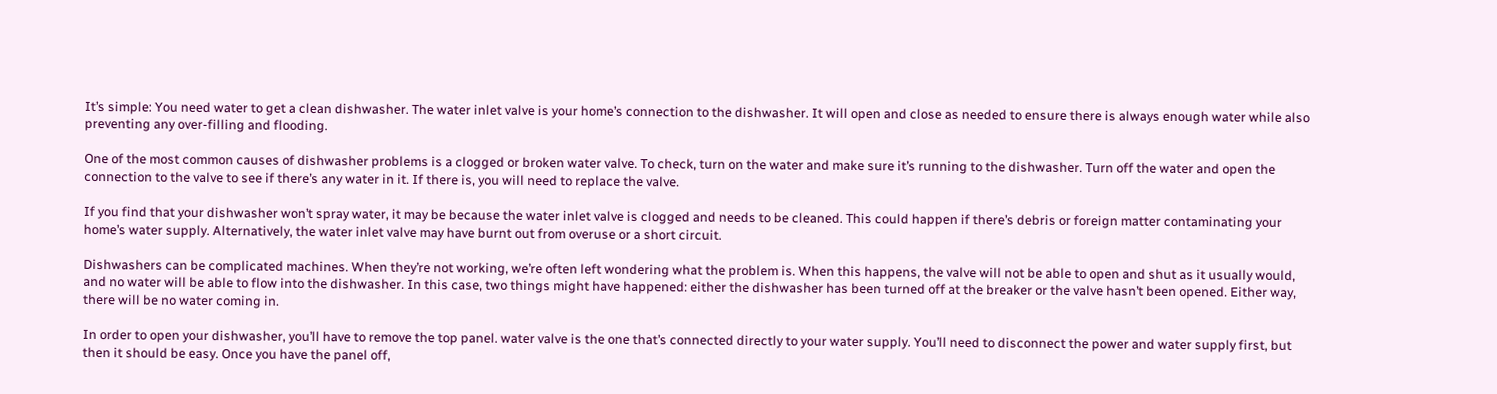It’s simple: You need water to get a clean dishwasher. The water inlet valve is your home’s connection to the dishwasher. It will open and close as needed to ensure there is always enough water while also preventing any over-filling and flooding.

One of the most common causes of dishwasher problems is a clogged or broken water valve. To check, turn on the water and make sure it’s running to the dishwasher. Turn off the water and open the connection to the valve to see if there’s any water in it. If there is, you will need to replace the valve.

If you find that your dishwasher won’t spray water, it may be because the water inlet valve is clogged and needs to be cleaned. This could happen if there’s debris or foreign matter contaminating your home’s water supply. Alternatively, the water inlet valve may have burnt out from overuse or a short circuit.

Dishwashers can be complicated machines. When they’re not working, we’re often left wondering what the problem is. When this happens, the valve will not be able to open and shut as it usually would, and no water will be able to flow into the dishwasher. In this case, two things might have happened: either the dishwasher has been turned off at the breaker or the valve hasn’t been opened. Either way, there will be no water coming in.

In order to open your dishwasher, you’ll have to remove the top panel. water valve is the one that’s connected directly to your water supply. You’ll need to disconnect the power and water supply first, but then it should be easy. Once you have the panel off,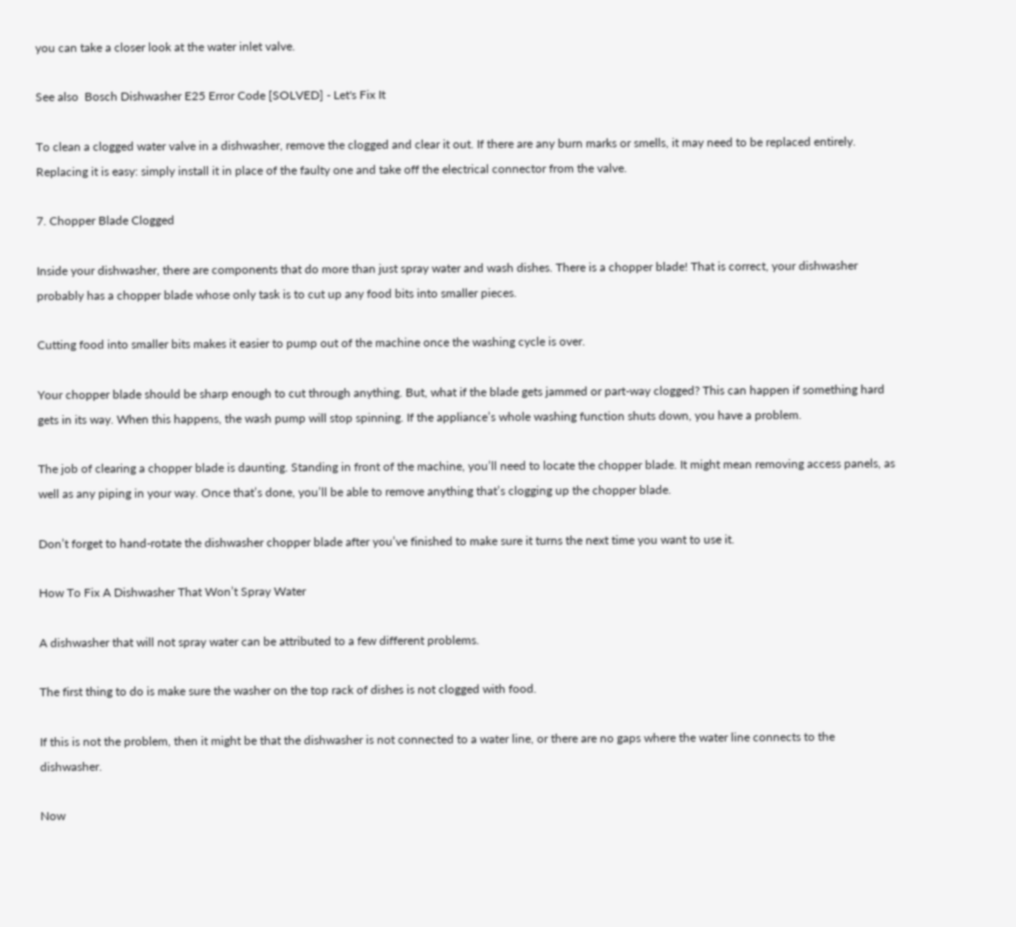you can take a closer look at the water inlet valve.

See also  Bosch Dishwasher E25 Error Code [SOLVED] - Let's Fix It

To clean a clogged water valve in a dishwasher, remove the clogged and clear it out. If there are any burn marks or smells, it may need to be replaced entirely. Replacing it is easy: simply install it in place of the faulty one and take off the electrical connector from the valve.

7. Chopper Blade Clogged

Inside your dishwasher, there are components that do more than just spray water and wash dishes. There is a chopper blade! That is correct, your dishwasher probably has a chopper blade whose only task is to cut up any food bits into smaller pieces.

Cutting food into smaller bits makes it easier to pump out of the machine once the washing cycle is over.

Your chopper blade should be sharp enough to cut through anything. But, what if the blade gets jammed or part-way clogged? This can happen if something hard gets in its way. When this happens, the wash pump will stop spinning. If the appliance’s whole washing function shuts down, you have a problem.

The job of clearing a chopper blade is daunting. Standing in front of the machine, you’ll need to locate the chopper blade. It might mean removing access panels, as well as any piping in your way. Once that’s done, you’ll be able to remove anything that’s clogging up the chopper blade.

Don’t forget to hand-rotate the dishwasher chopper blade after you’ve finished to make sure it turns the next time you want to use it.

How To Fix A Dishwasher That Won’t Spray Water

A dishwasher that will not spray water can be attributed to a few different problems.

The first thing to do is make sure the washer on the top rack of dishes is not clogged with food.

If this is not the problem, then it might be that the dishwasher is not connected to a water line, or there are no gaps where the water line connects to the dishwasher.

Now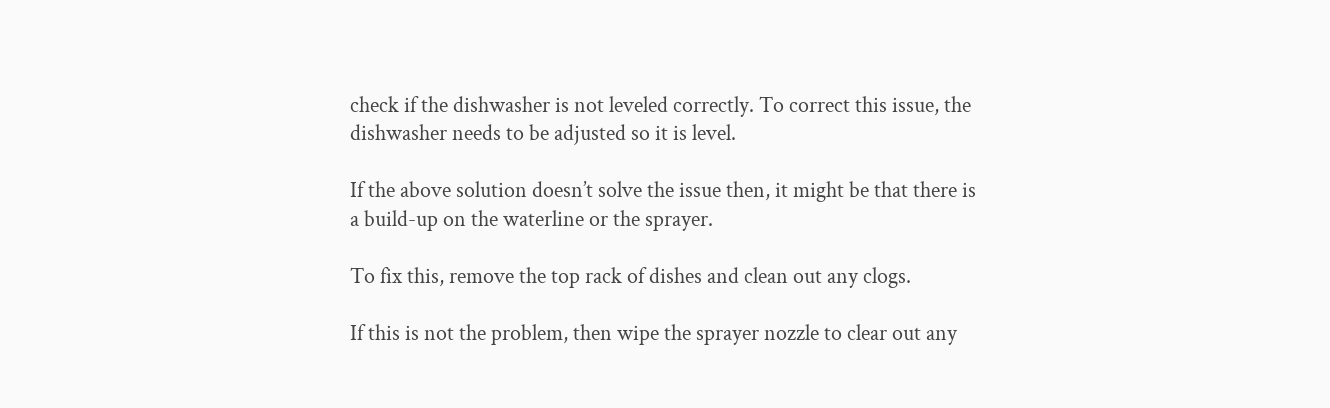check if the dishwasher is not leveled correctly. To correct this issue, the dishwasher needs to be adjusted so it is level.

If the above solution doesn’t solve the issue then, it might be that there is a build-up on the waterline or the sprayer.

To fix this, remove the top rack of dishes and clean out any clogs.

If this is not the problem, then wipe the sprayer nozzle to clear out any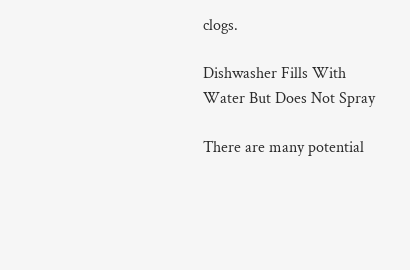clogs.

Dishwasher Fills With Water But Does Not Spray

There are many potential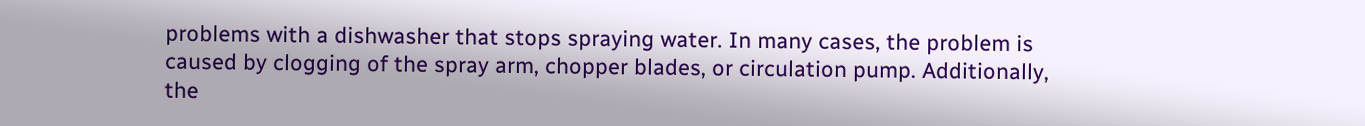problems with a dishwasher that stops spraying water. In many cases, the problem is caused by clogging of the spray arm, chopper blades, or circulation pump. Additionally, the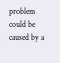problem could be caused by a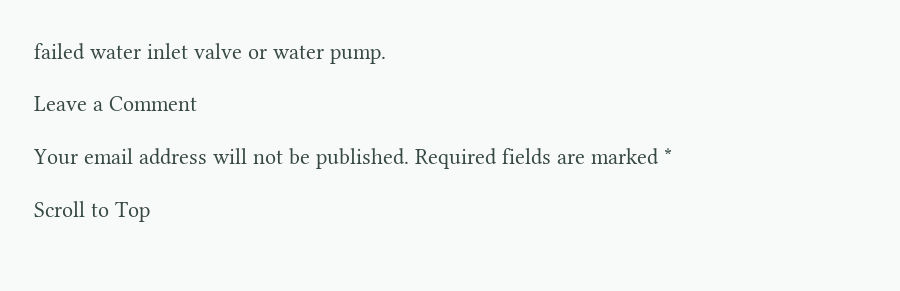failed water inlet valve or water pump.

Leave a Comment

Your email address will not be published. Required fields are marked *

Scroll to Top